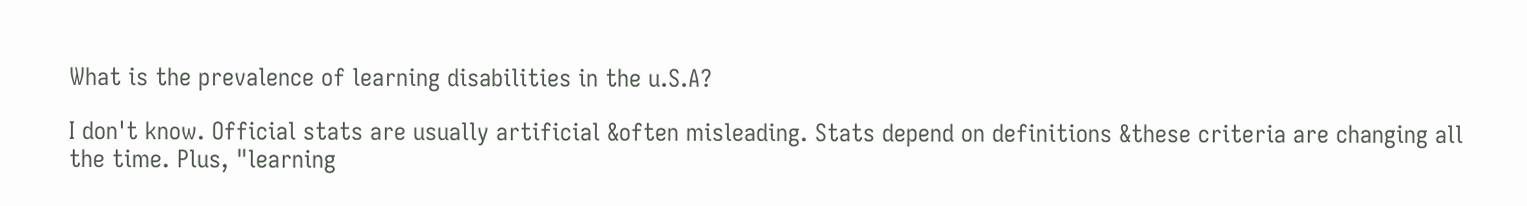What is the prevalence of learning disabilities in the u.S.A?

I don't know. Official stats are usually artificial &often misleading. Stats depend on definitions &these criteria are changing all the time. Plus, "learning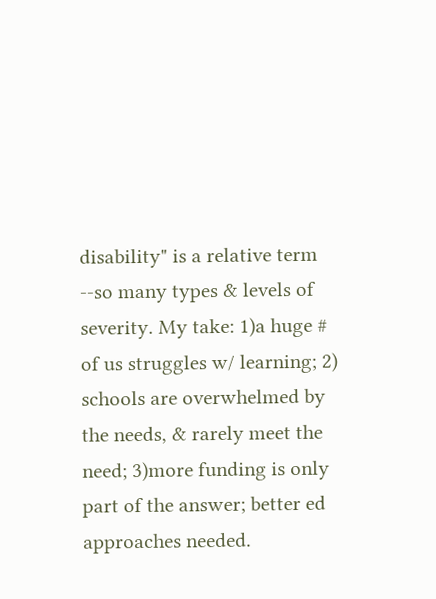disability" is a relative term --so many types & levels of severity. My take: 1)a huge # of us struggles w/ learning; 2) schools are overwhelmed by the needs, & rarely meet the need; 3)more funding is only part of the answer; better ed approaches needed.